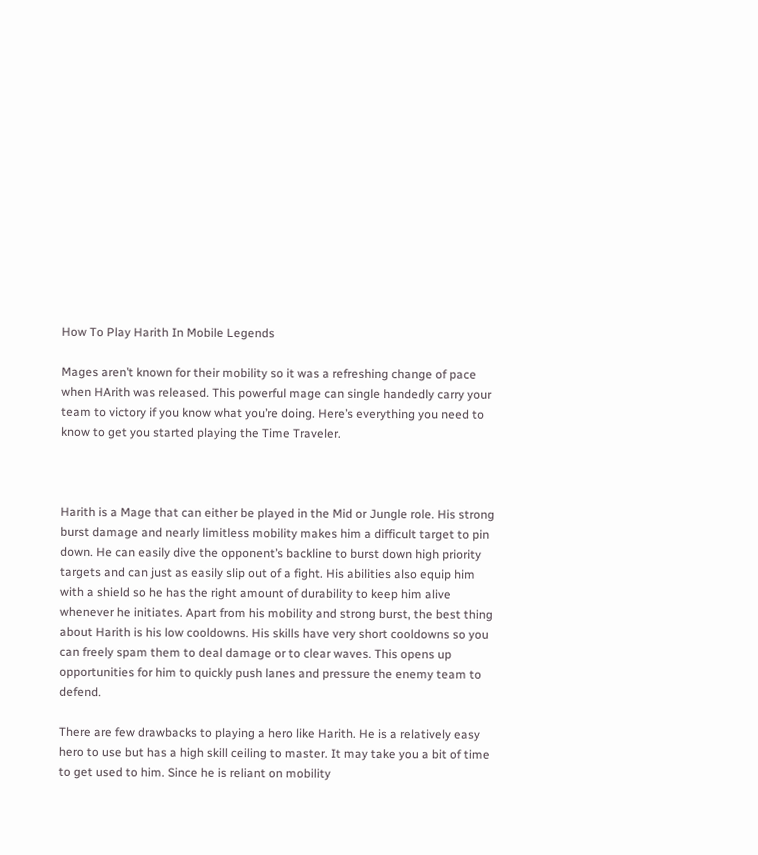How To Play Harith In Mobile Legends

Mages aren’t known for their mobility so it was a refreshing change of pace when HArith was released. This powerful mage can single handedly carry your team to victory if you know what you’re doing. Here’s everything you need to know to get you started playing the Time Traveler.



Harith is a Mage that can either be played in the Mid or Jungle role. His strong burst damage and nearly limitless mobility makes him a difficult target to pin down. He can easily dive the opponent’s backline to burst down high priority targets and can just as easily slip out of a fight. His abilities also equip him with a shield so he has the right amount of durability to keep him alive whenever he initiates. Apart from his mobility and strong burst, the best thing about Harith is his low cooldowns. His skills have very short cooldowns so you can freely spam them to deal damage or to clear waves. This opens up opportunities for him to quickly push lanes and pressure the enemy team to defend.

There are few drawbacks to playing a hero like Harith. He is a relatively easy hero to use but has a high skill ceiling to master. It may take you a bit of time to get used to him. Since he is reliant on mobility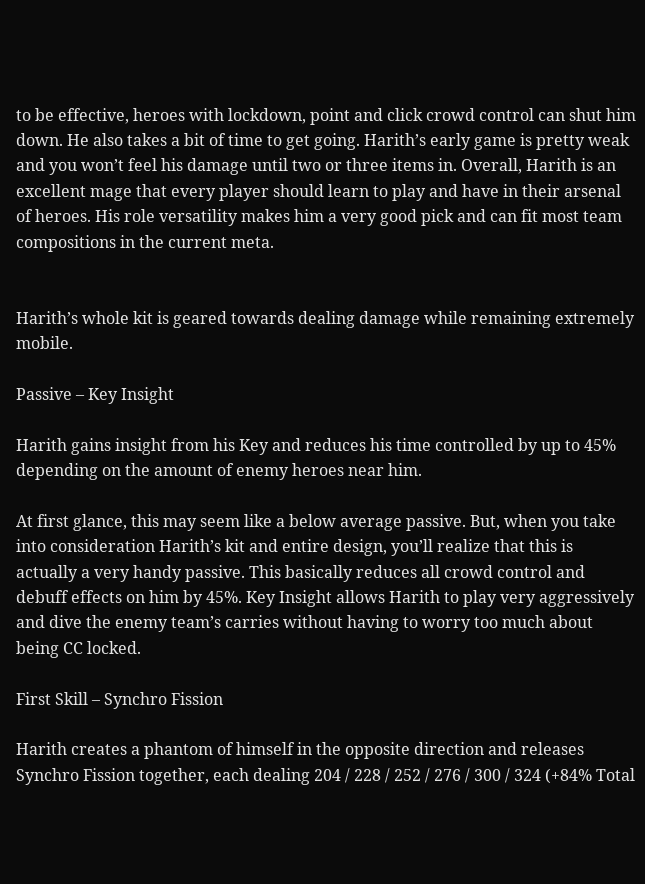to be effective, heroes with lockdown, point and click crowd control can shut him down. He also takes a bit of time to get going. Harith’s early game is pretty weak and you won’t feel his damage until two or three items in. Overall, Harith is an excellent mage that every player should learn to play and have in their arsenal of heroes. His role versatility makes him a very good pick and can fit most team compositions in the current meta.


Harith’s whole kit is geared towards dealing damage while remaining extremely mobile.

Passive – Key Insight

Harith gains insight from his Key and reduces his time controlled by up to 45% depending on the amount of enemy heroes near him.

At first glance, this may seem like a below average passive. But, when you take into consideration Harith’s kit and entire design, you’ll realize that this is actually a very handy passive. This basically reduces all crowd control and debuff effects on him by 45%. Key Insight allows Harith to play very aggressively and dive the enemy team’s carries without having to worry too much about being CC locked.

First Skill – Synchro Fission

Harith creates a phantom of himself in the opposite direction and releases Synchro Fission together, each dealing 204 / 228 / 252 / 276 / 300 / 324 (+84% Total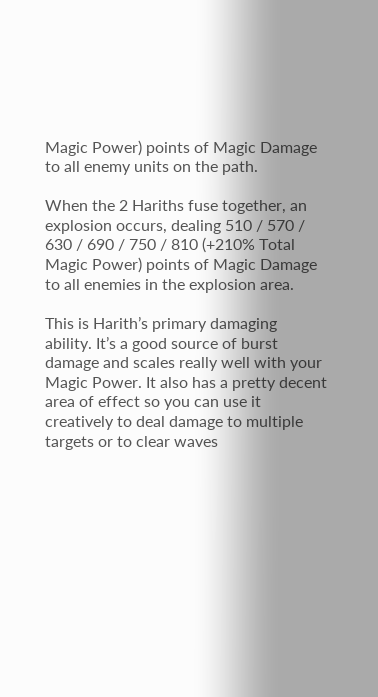Magic Power) points of Magic Damage to all enemy units on the path.

When the 2 Hariths fuse together, an explosion occurs, dealing 510 / 570 / 630 / 690 / 750 / 810 (+210% Total Magic Power) points of Magic Damage to all enemies in the explosion area.

This is Harith’s primary damaging ability. It’s a good source of burst damage and scales really well with your Magic Power. It also has a pretty decent area of effect so you can use it creatively to deal damage to multiple targets or to clear waves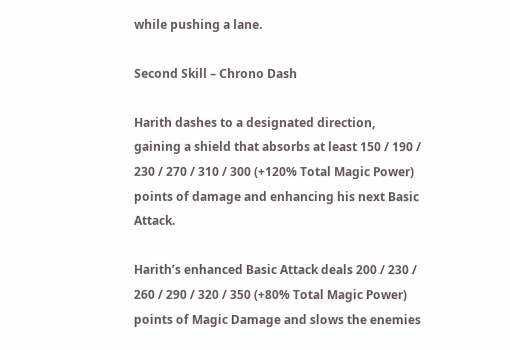while pushing a lane.

Second Skill – Chrono Dash

Harith dashes to a designated direction, gaining a shield that absorbs at least 150 / 190 / 230 / 270 / 310 / 300 (+120% Total Magic Power) points of damage and enhancing his next Basic Attack.

Harith’s enhanced Basic Attack deals 200 / 230 / 260 / 290 / 320 / 350 (+80% Total Magic Power) points of Magic Damage and slows the enemies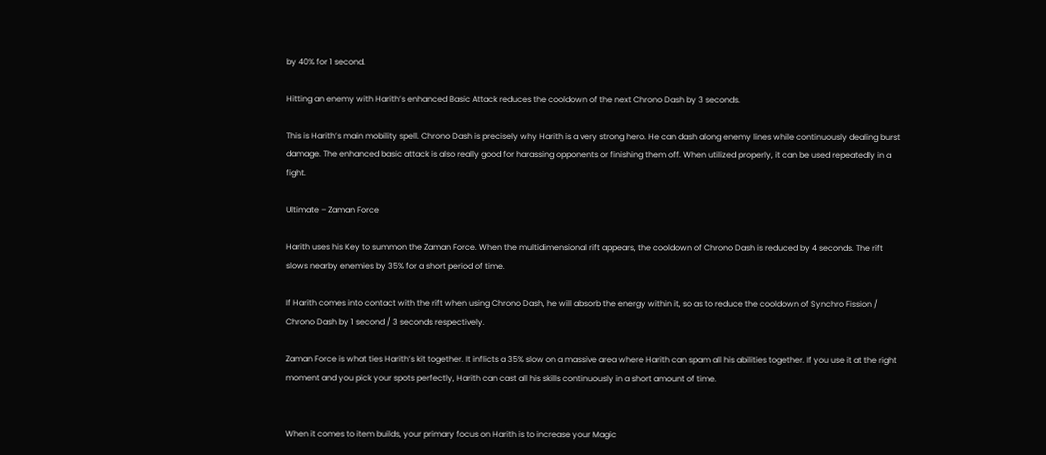by 40% for 1 second.

Hitting an enemy with Harith’s enhanced Basic Attack reduces the cooldown of the next Chrono Dash by 3 seconds.

This is Harith’s main mobility spell. Chrono Dash is precisely why Harith is a very strong hero. He can dash along enemy lines while continuously dealing burst damage. The enhanced basic attack is also really good for harassing opponents or finishing them off. When utilized properly, it can be used repeatedly in a fight.

Ultimate – Zaman Force

Harith uses his Key to summon the Zaman Force. When the multidimensional rift appears, the cooldown of Chrono Dash is reduced by 4 seconds. The rift slows nearby enemies by 35% for a short period of time.

If Harith comes into contact with the rift when using Chrono Dash, he will absorb the energy within it, so as to reduce the cooldown of Synchro Fission / Chrono Dash by 1 second / 3 seconds respectively.

Zaman Force is what ties Harith’s kit together. It inflicts a 35% slow on a massive area where Harith can spam all his abilities together. If you use it at the right moment and you pick your spots perfectly, Harith can cast all his skills continuously in a short amount of time.


When it comes to item builds, your primary focus on Harith is to increase your Magic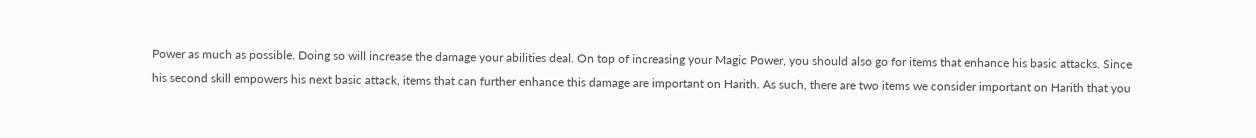Power as much as possible. Doing so will increase the damage your abilities deal. On top of increasing your Magic Power, you should also go for items that enhance his basic attacks. Since his second skill empowers his next basic attack, items that can further enhance this damage are important on Harith. As such, there are two items we consider important on Harith that you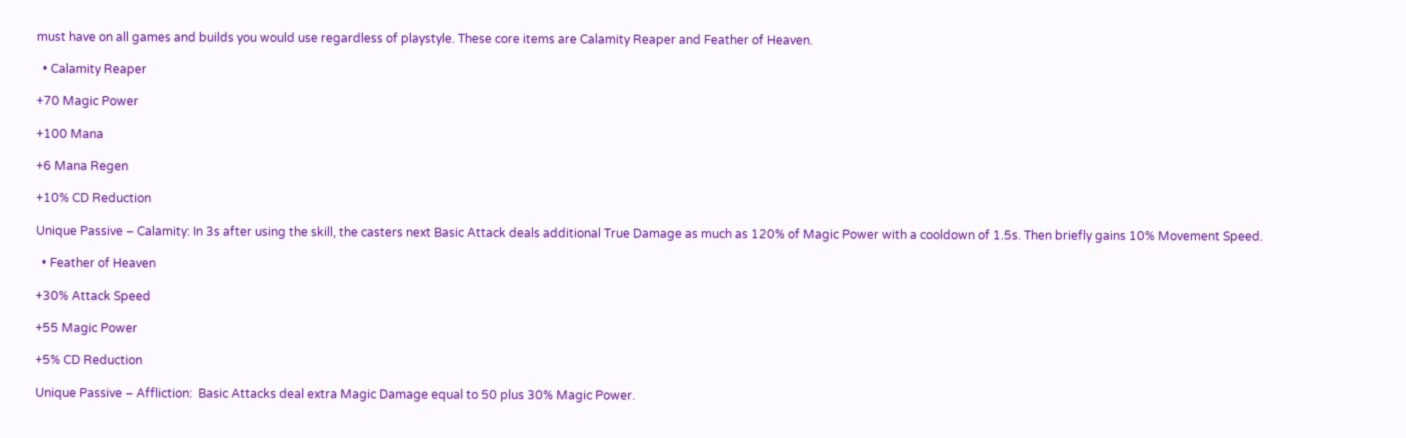must have on all games and builds you would use regardless of playstyle. These core items are Calamity Reaper and Feather of Heaven.

  • Calamity Reaper

+70 Magic Power

+100 Mana

+6 Mana Regen

+10% CD Reduction

Unique Passive – Calamity: In 3s after using the skill, the casters next Basic Attack deals additional True Damage as much as 120% of Magic Power with a cooldown of 1.5s. Then briefly gains 10% Movement Speed.

  • Feather of Heaven

+30% Attack Speed

+55 Magic Power

+5% CD Reduction

Unique Passive – Affliction:  Basic Attacks deal extra Magic Damage equal to 50 plus 30% Magic Power.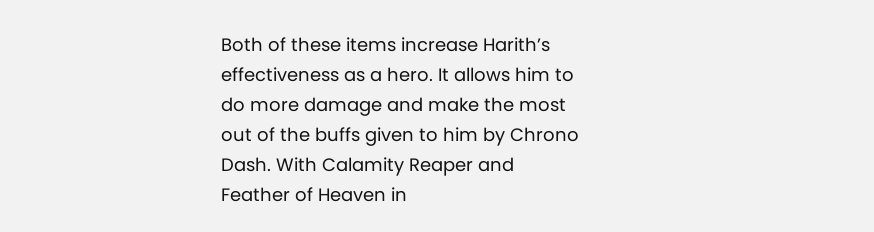Both of these items increase Harith’s effectiveness as a hero. It allows him to do more damage and make the most out of the buffs given to him by Chrono Dash. With Calamity Reaper and Feather of Heaven in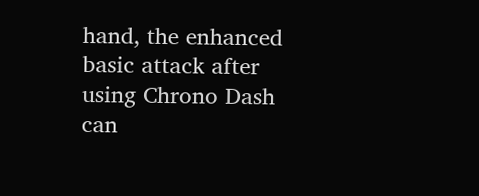hand, the enhanced basic attack after using Chrono Dash can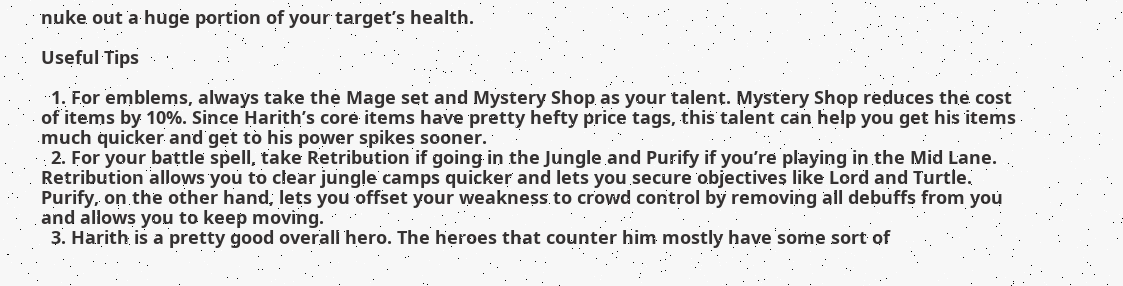nuke out a huge portion of your target’s health.

Useful Tips

  1. For emblems, always take the Mage set and Mystery Shop as your talent. Mystery Shop reduces the cost of items by 10%. Since Harith’s core items have pretty hefty price tags, this talent can help you get his items much quicker and get to his power spikes sooner.
  2. For your battle spell, take Retribution if going in the Jungle and Purify if you’re playing in the Mid Lane. Retribution allows you to clear jungle camps quicker and lets you secure objectives like Lord and Turtle. Purify, on the other hand, lets you offset your weakness to crowd control by removing all debuffs from you and allows you to keep moving.
  3. Harith is a pretty good overall hero. The heroes that counter him mostly have some sort of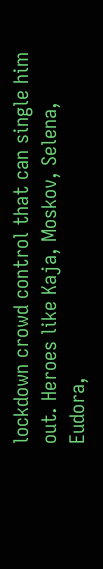lockdown crowd control that can single him out. Heroes like Kaja, Moskov, Selena, Eudora,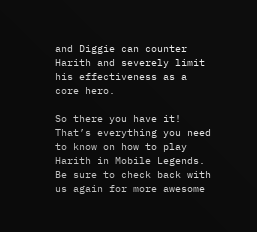and Diggie can counter Harith and severely limit his effectiveness as a core hero.

So there you have it! That’s everything you need to know on how to play Harith in Mobile Legends. Be sure to check back with us again for more awesome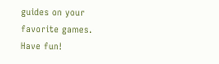guides on your favorite games. Have fun!